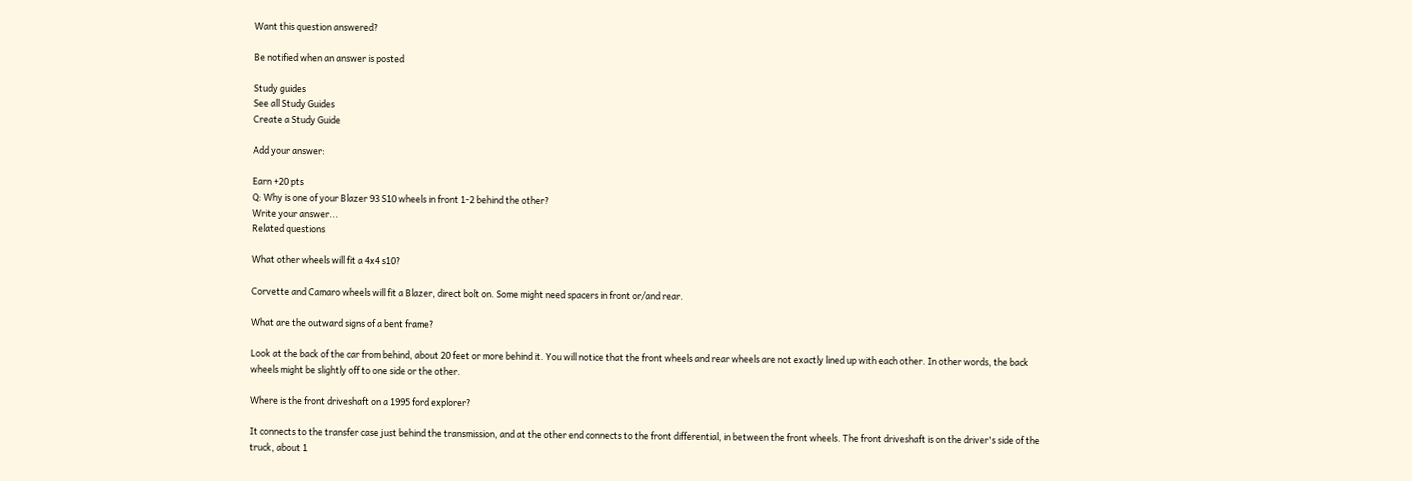Want this question answered?

Be notified when an answer is posted

Study guides
See all Study Guides
Create a Study Guide

Add your answer:

Earn +20 pts
Q: Why is one of your Blazer 93 S10 wheels in front 1-2 behind the other?
Write your answer...
Related questions

What other wheels will fit a 4x4 s10?

Corvette and Camaro wheels will fit a Blazer, direct bolt on. Some might need spacers in front or/and rear.

What are the outward signs of a bent frame?

Look at the back of the car from behind, about 20 feet or more behind it. You will notice that the front wheels and rear wheels are not exactly lined up with each other. In other words, the back wheels might be slightly off to one side or the other.

Where is the front driveshaft on a 1995 ford explorer?

It connects to the transfer case just behind the transmission, and at the other end connects to the front differential, in between the front wheels. The front driveshaft is on the driver's side of the truck, about 1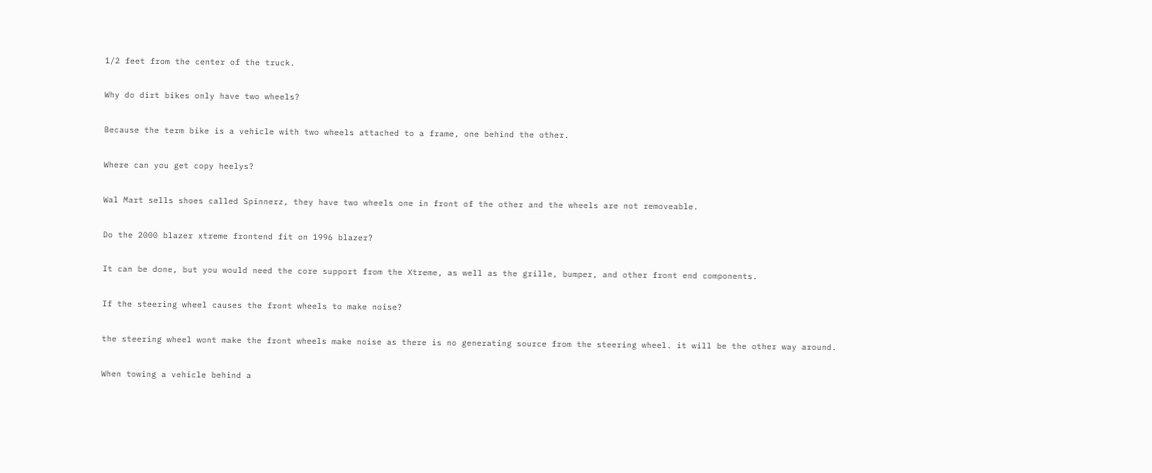1/2 feet from the center of the truck.

Why do dirt bikes only have two wheels?

Because the term bike is a vehicle with two wheels attached to a frame, one behind the other.

Where can you get copy heelys?

Wal Mart sells shoes called Spinnerz, they have two wheels one in front of the other and the wheels are not removeable.

Do the 2000 blazer xtreme frontend fit on 1996 blazer?

It can be done, but you would need the core support from the Xtreme, as well as the grille, bumper, and other front end components.

If the steering wheel causes the front wheels to make noise?

the steering wheel wont make the front wheels make noise as there is no generating source from the steering wheel. it will be the other way around.

When towing a vehicle behind a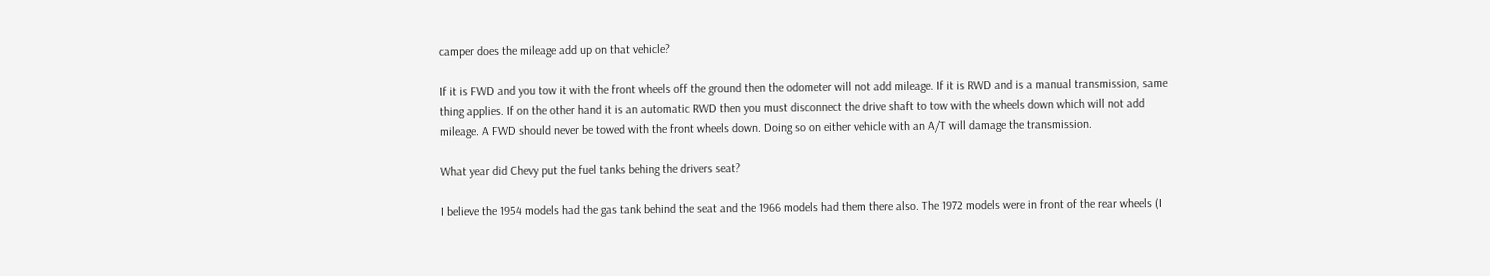camper does the mileage add up on that vehicle?

If it is FWD and you tow it with the front wheels off the ground then the odometer will not add mileage. If it is RWD and is a manual transmission, same thing applies. If on the other hand it is an automatic RWD then you must disconnect the drive shaft to tow with the wheels down which will not add mileage. A FWD should never be towed with the front wheels down. Doing so on either vehicle with an A/T will damage the transmission.

What year did Chevy put the fuel tanks behing the drivers seat?

I believe the 1954 models had the gas tank behind the seat and the 1966 models had them there also. The 1972 models were in front of the rear wheels (I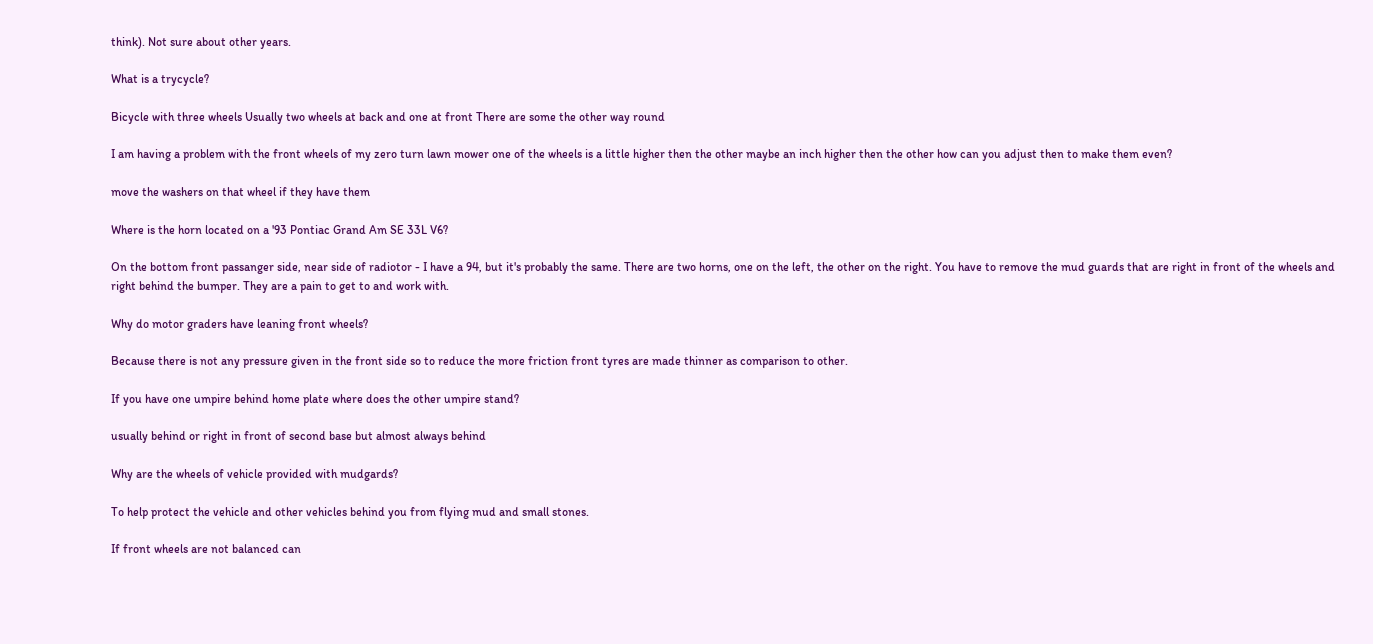think). Not sure about other years.

What is a trycycle?

Bicycle with three wheels Usually two wheels at back and one at front There are some the other way round

I am having a problem with the front wheels of my zero turn lawn mower one of the wheels is a little higher then the other maybe an inch higher then the other how can you adjust then to make them even?

move the washers on that wheel if they have them

Where is the horn located on a '93 Pontiac Grand Am SE 33L V6?

On the bottom front passanger side, near side of radiotor - I have a 94, but it's probably the same. There are two horns, one on the left, the other on the right. You have to remove the mud guards that are right in front of the wheels and right behind the bumper. They are a pain to get to and work with.

Why do motor graders have leaning front wheels?

Because there is not any pressure given in the front side so to reduce the more friction front tyres are made thinner as comparison to other.

If you have one umpire behind home plate where does the other umpire stand?

usually behind or right in front of second base but almost always behind

Why are the wheels of vehicle provided with mudgards?

To help protect the vehicle and other vehicles behind you from flying mud and small stones.

If front wheels are not balanced can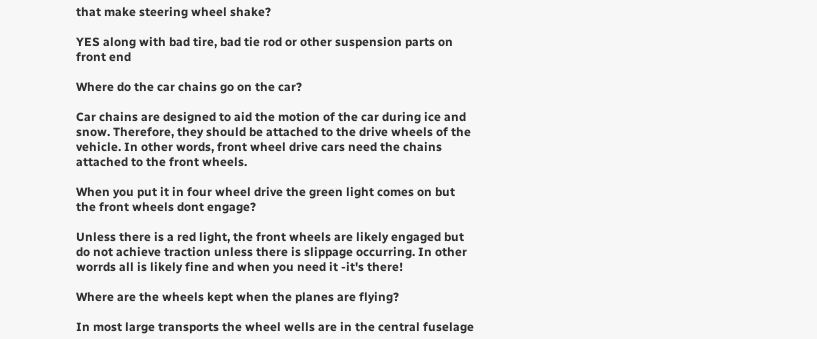that make steering wheel shake?

YES along with bad tire, bad tie rod or other suspension parts on front end

Where do the car chains go on the car?

Car chains are designed to aid the motion of the car during ice and snow. Therefore, they should be attached to the drive wheels of the vehicle. In other words, front wheel drive cars need the chains attached to the front wheels.

When you put it in four wheel drive the green light comes on but the front wheels dont engage?

Unless there is a red light, the front wheels are likely engaged but do not achieve traction unless there is slippage occurring. In other worrds all is likely fine and when you need it -it's there!

Where are the wheels kept when the planes are flying?

In most large transports the wheel wells are in the central fuselage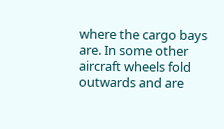where the cargo bays are. In some other aircraft wheels fold outwards and are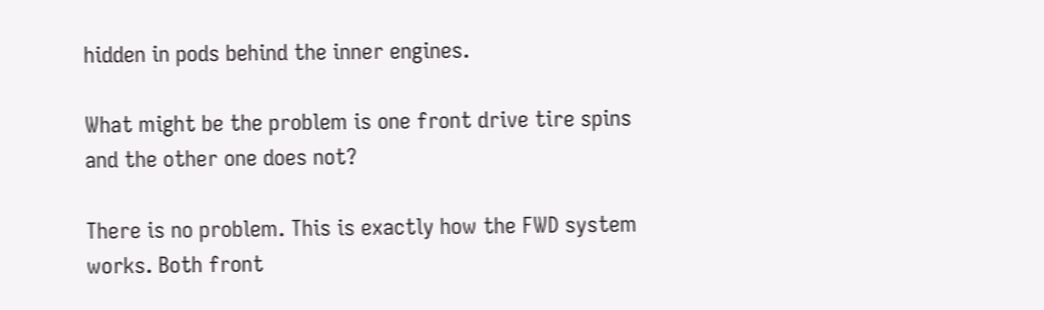hidden in pods behind the inner engines.

What might be the problem is one front drive tire spins and the other one does not?

There is no problem. This is exactly how the FWD system works. Both front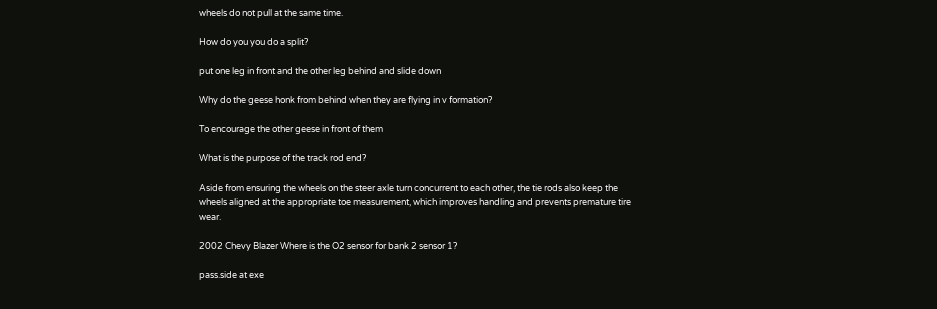wheels do not pull at the same time.

How do you you do a split?

put one leg in front and the other leg behind and slide down

Why do the geese honk from behind when they are flying in v formation?

To encourage the other geese in front of them

What is the purpose of the track rod end?

Aside from ensuring the wheels on the steer axle turn concurrent to each other, the tie rods also keep the wheels aligned at the appropriate toe measurement, which improves handling and prevents premature tire wear.

2002 Chevy Blazer Where is the O2 sensor for bank 2 sensor 1?

pass.side at exe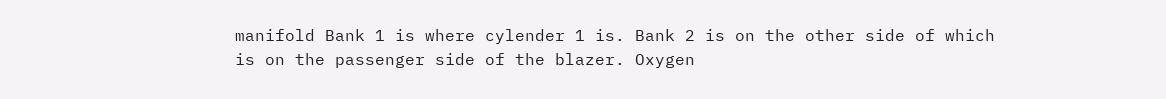manifold Bank 1 is where cylender 1 is. Bank 2 is on the other side of which is on the passenger side of the blazer. Oxygen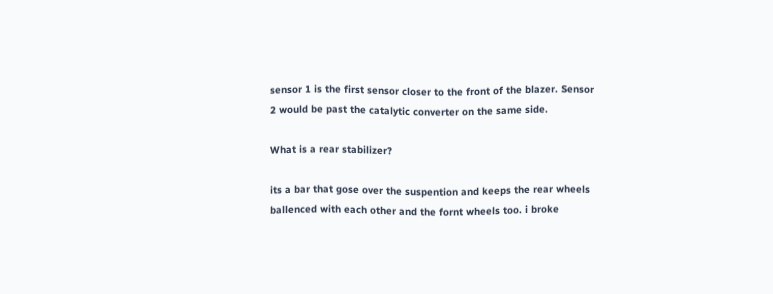sensor 1 is the first sensor closer to the front of the blazer. Sensor 2 would be past the catalytic converter on the same side.

What is a rear stabilizer?

its a bar that gose over the suspention and keeps the rear wheels ballenced with each other and the fornt wheels too. i broke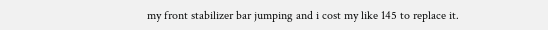my front stabilizer bar jumping and i cost my like 145 to replace it.